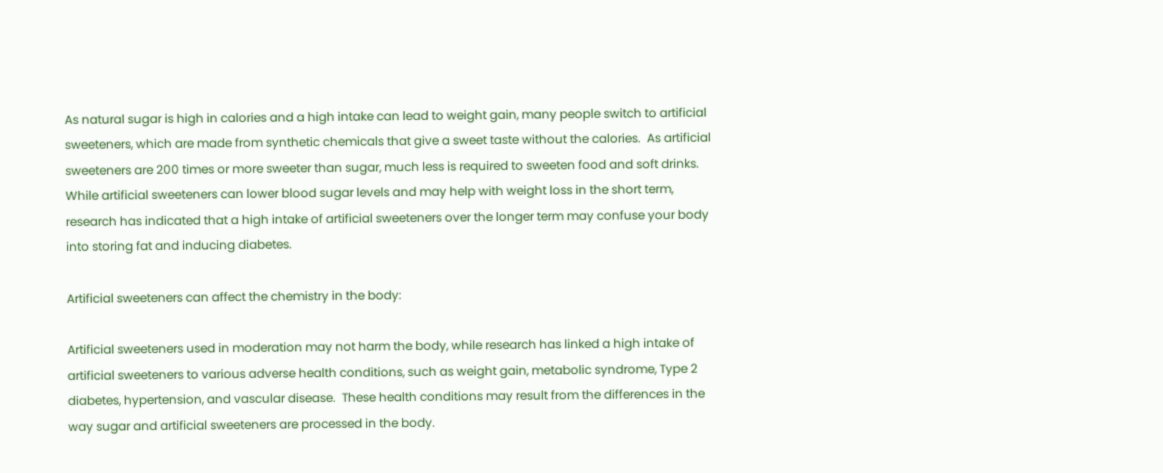As natural sugar is high in calories and a high intake can lead to weight gain, many people switch to artificial sweeteners, which are made from synthetic chemicals that give a sweet taste without the calories.  As artificial sweeteners are 200 times or more sweeter than sugar, much less is required to sweeten food and soft drinks.  While artificial sweeteners can lower blood sugar levels and may help with weight loss in the short term, research has indicated that a high intake of artificial sweeteners over the longer term may confuse your body into storing fat and inducing diabetes.

Artificial sweeteners can affect the chemistry in the body:

Artificial sweeteners used in moderation may not harm the body, while research has linked a high intake of artificial sweeteners to various adverse health conditions, such as weight gain, metabolic syndrome, Type 2 diabetes, hypertension, and vascular disease.  These health conditions may result from the differences in the way sugar and artificial sweeteners are processed in the body.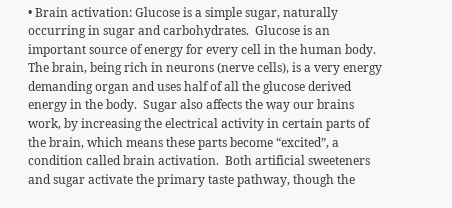• Brain activation: Glucose is a simple sugar, naturally occurring in sugar and carbohydrates.  Glucose is an important source of energy for every cell in the human body. The brain, being rich in neurons (nerve cells), is a very energy demanding organ and uses half of all the glucose derived energy in the body.  Sugar also affects the way our brains work, by increasing the electrical activity in certain parts of the brain, which means these parts become “excited”, a condition called brain activation.  Both artificial sweeteners and sugar activate the primary taste pathway, though the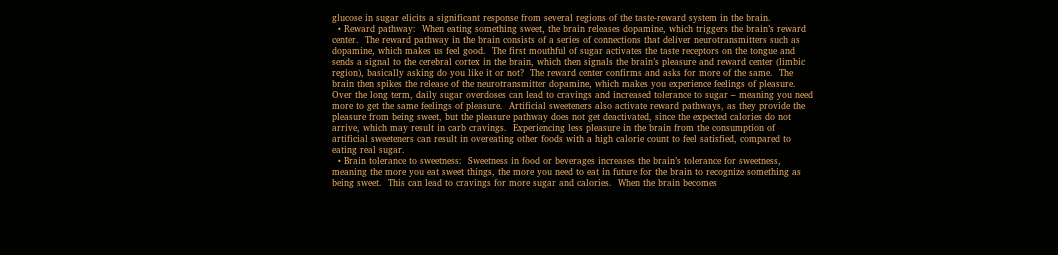glucose in sugar elicits a significant response from several regions of the taste-reward system in the brain.
  • Reward pathway:  When eating something sweet, the brain releases dopamine, which triggers the brain’s reward center.  The reward pathway in the brain consists of a series of connections that deliver neurotransmitters such as dopamine, which makes us feel good.  The first mouthful of sugar activates the taste receptors on the tongue and sends a signal to the cerebral cortex in the brain, which then signals the brain’s pleasure and reward center (limbic region), basically asking do you like it or not?  The reward center confirms and asks for more of the same.  The brain then spikes the release of the neurotransmitter dopamine, which makes you experience feelings of pleasure.  Over the long term, daily sugar overdoses can lead to cravings and increased tolerance to sugar – meaning you need more to get the same feelings of pleasure.  Artificial sweeteners also activate reward pathways, as they provide the pleasure from being sweet, but the pleasure pathway does not get deactivated, since the expected calories do not arrive, which may result in carb cravings.  Experiencing less pleasure in the brain from the consumption of artificial sweeteners can result in overeating other foods with a high calorie count to feel satisfied, compared to eating real sugar.
  • Brain tolerance to sweetness:  Sweetness in food or beverages increases the brain’s tolerance for sweetness, meaning the more you eat sweet things, the more you need to eat in future for the brain to recognize something as being sweet.  This can lead to cravings for more sugar and calories.  When the brain becomes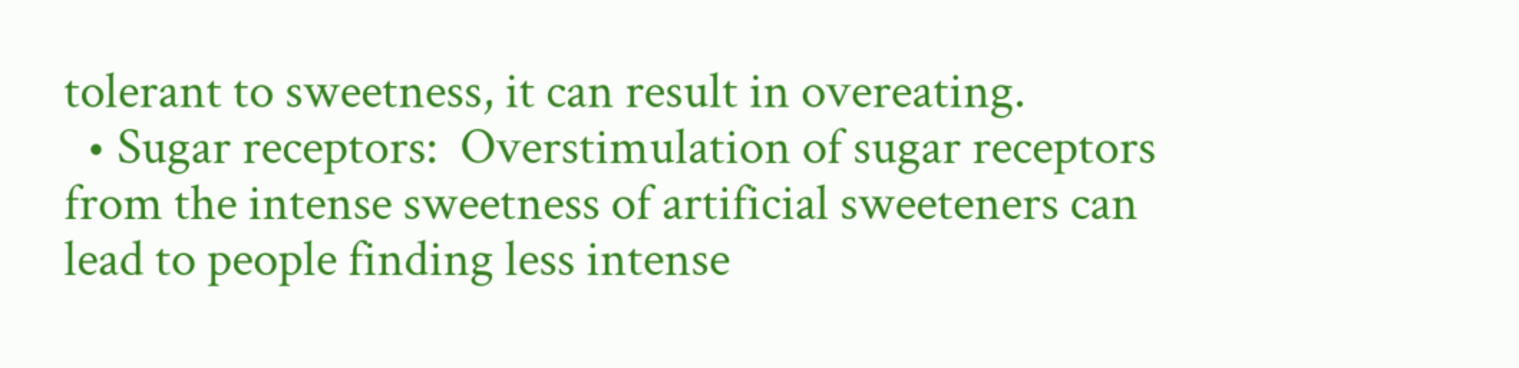tolerant to sweetness, it can result in overeating.
  • Sugar receptors:  Overstimulation of sugar receptors from the intense sweetness of artificial sweeteners can lead to people finding less intense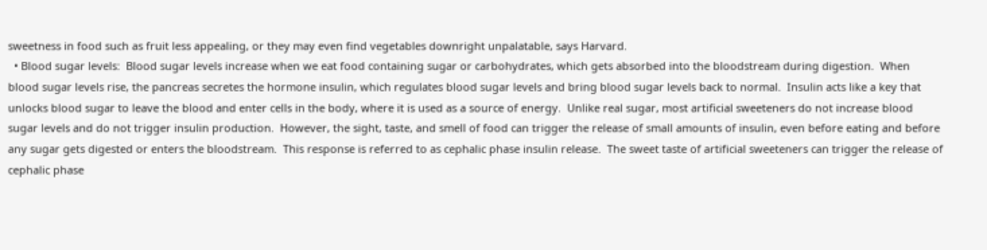sweetness in food such as fruit less appealing, or they may even find vegetables downright unpalatable, says Harvard.
  • Blood sugar levels:  Blood sugar levels increase when we eat food containing sugar or carbohydrates, which gets absorbed into the bloodstream during digestion.  When blood sugar levels rise, the pancreas secretes the hormone insulin, which regulates blood sugar levels and bring blood sugar levels back to normal.  Insulin acts like a key that unlocks blood sugar to leave the blood and enter cells in the body, where it is used as a source of energy.  Unlike real sugar, most artificial sweeteners do not increase blood sugar levels and do not trigger insulin production.  However, the sight, taste, and smell of food can trigger the release of small amounts of insulin, even before eating and before any sugar gets digested or enters the bloodstream.  This response is referred to as cephalic phase insulin release.  The sweet taste of artificial sweeteners can trigger the release of cephalic phase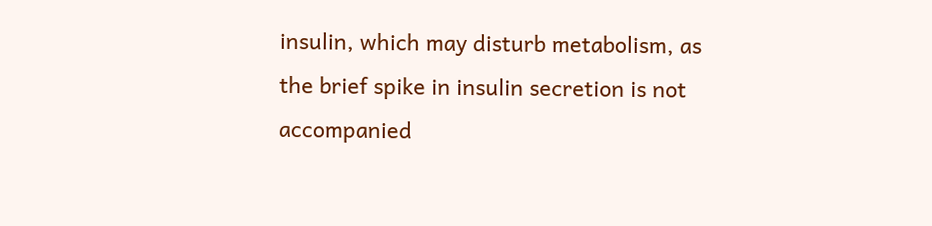insulin, which may disturb metabolism, as the brief spike in insulin secretion is not accompanied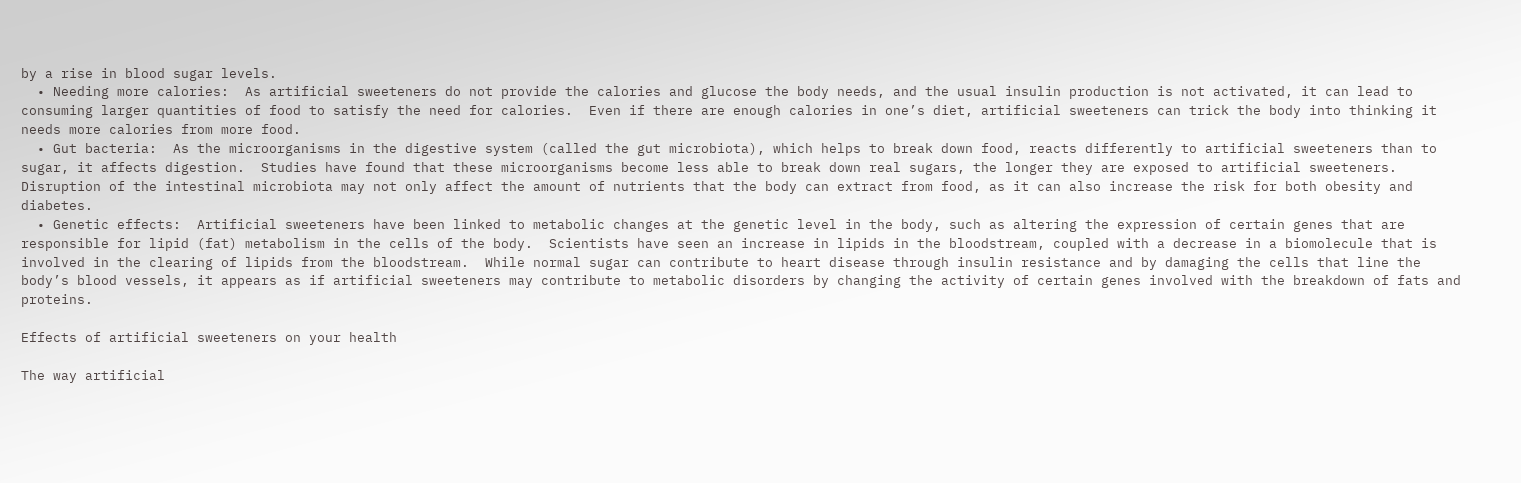by a rise in blood sugar levels.
  • Needing more calories:  As artificial sweeteners do not provide the calories and glucose the body needs, and the usual insulin production is not activated, it can lead to consuming larger quantities of food to satisfy the need for calories.  Even if there are enough calories in one’s diet, artificial sweeteners can trick the body into thinking it needs more calories from more food.
  • Gut bacteria:  As the microorganisms in the digestive system (called the gut microbiota), which helps to break down food, reacts differently to artificial sweeteners than to sugar, it affects digestion.  Studies have found that these microorganisms become less able to break down real sugars, the longer they are exposed to artificial sweeteners.  Disruption of the intestinal microbiota may not only affect the amount of nutrients that the body can extract from food, as it can also increase the risk for both obesity and diabetes.
  • Genetic effects:  Artificial sweeteners have been linked to metabolic changes at the genetic level in the body, such as altering the expression of certain genes that are responsible for lipid (fat) metabolism in the cells of the body.  Scientists have seen an increase in lipids in the bloodstream, coupled with a decrease in a biomolecule that is involved in the clearing of lipids from the bloodstream.  While normal sugar can contribute to heart disease through insulin resistance and by damaging the cells that line the body’s blood vessels, it appears as if artificial sweeteners may contribute to metabolic disorders by changing the activity of certain genes involved with the breakdown of fats and proteins.

Effects of artificial sweeteners on your health

The way artificial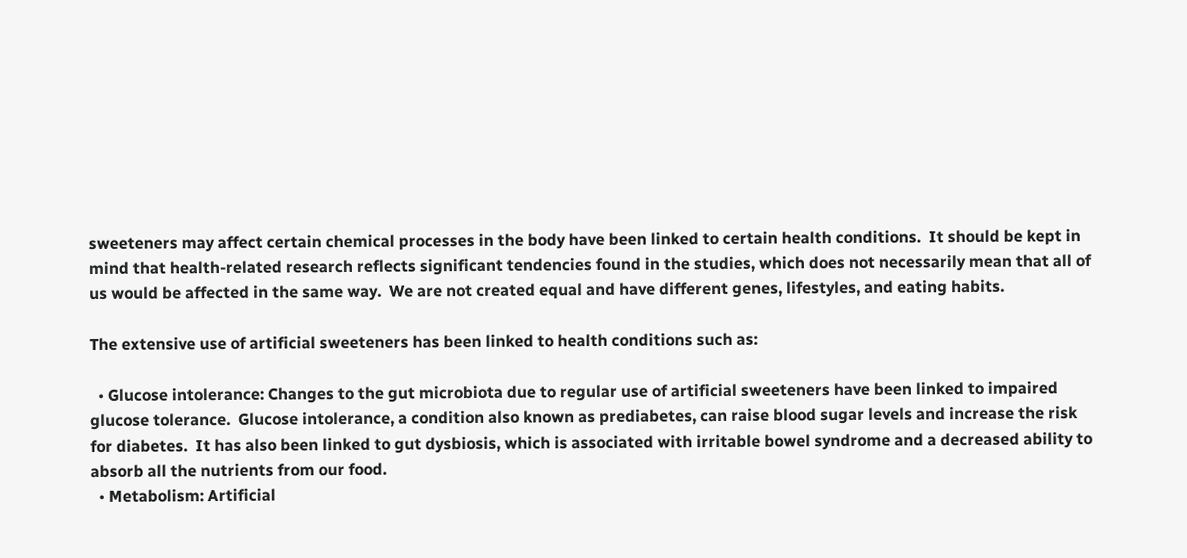sweeteners may affect certain chemical processes in the body have been linked to certain health conditions.  It should be kept in mind that health-related research reflects significant tendencies found in the studies, which does not necessarily mean that all of us would be affected in the same way.  We are not created equal and have different genes, lifestyles, and eating habits.

The extensive use of artificial sweeteners has been linked to health conditions such as:

  • Glucose intolerance: Changes to the gut microbiota due to regular use of artificial sweeteners have been linked to impaired glucose tolerance.  Glucose intolerance, a condition also known as prediabetes, can raise blood sugar levels and increase the risk for diabetes.  It has also been linked to gut dysbiosis, which is associated with irritable bowel syndrome and a decreased ability to absorb all the nutrients from our food.
  • Metabolism: Artificial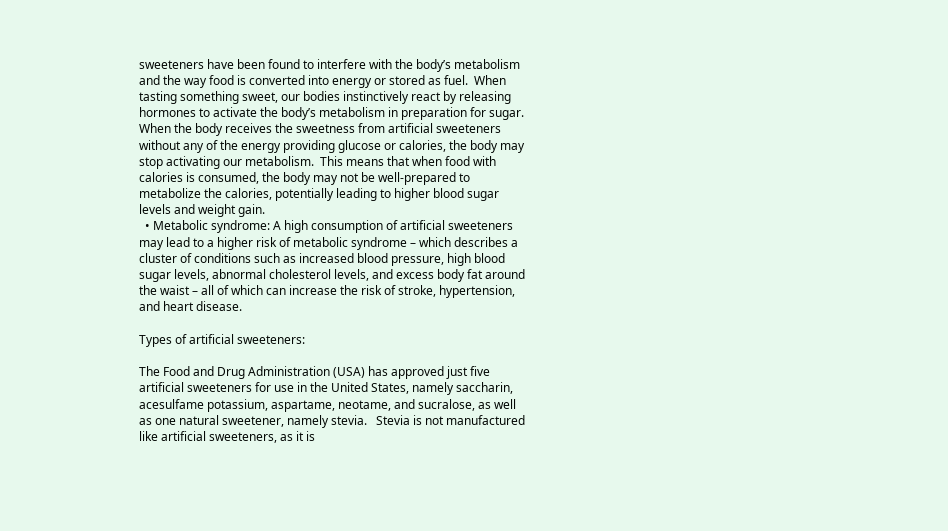sweeteners have been found to interfere with the body’s metabolism and the way food is converted into energy or stored as fuel.  When tasting something sweet, our bodies instinctively react by releasing hormones to activate the body’s metabolism in preparation for sugar.  When the body receives the sweetness from artificial sweeteners without any of the energy providing glucose or calories, the body may stop activating our metabolism.  This means that when food with calories is consumed, the body may not be well-prepared to metabolize the calories, potentially leading to higher blood sugar levels and weight gain.
  • Metabolic syndrome: A high consumption of artificial sweeteners may lead to a higher risk of metabolic syndrome – which describes a cluster of conditions such as increased blood pressure, high blood sugar levels, abnormal cholesterol levels, and excess body fat around the waist – all of which can increase the risk of stroke, hypertension, and heart disease.

Types of artificial sweeteners:

The Food and Drug Administration (USA) has approved just five artificial sweeteners for use in the United States, namely saccharin, acesulfame potassium, aspartame, neotame, and sucralose, as well as one natural sweetener, namely stevia.   Stevia is not manufactured like artificial sweeteners, as it is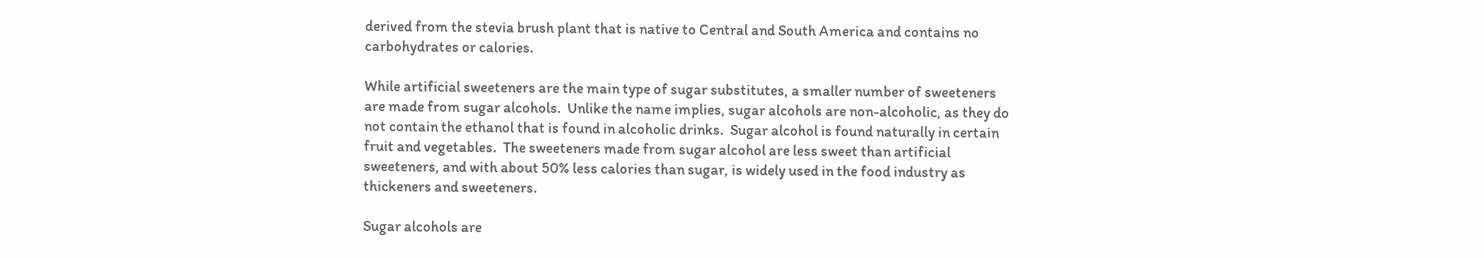derived from the stevia brush plant that is native to Central and South America and contains no carbohydrates or calories.

While artificial sweeteners are the main type of sugar substitutes, a smaller number of sweeteners are made from sugar alcohols.  Unlike the name implies, sugar alcohols are non-alcoholic, as they do not contain the ethanol that is found in alcoholic drinks.  Sugar alcohol is found naturally in certain fruit and vegetables.  The sweeteners made from sugar alcohol are less sweet than artificial sweeteners, and with about 50% less calories than sugar, is widely used in the food industry as thickeners and sweeteners.

Sugar alcohols are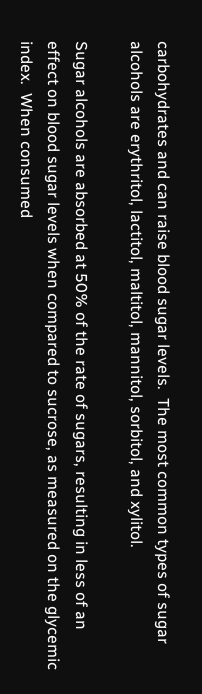carbohydrates and can raise blood sugar levels.  The most common types of sugar alcohols are erythritol, lactitol, maltitol, mannitol, sorbitol, and xylitol.

Sugar alcohols are absorbed at 50% of the rate of sugars, resulting in less of an effect on blood sugar levels when compared to sucrose, as measured on the glycemic index.  When consumed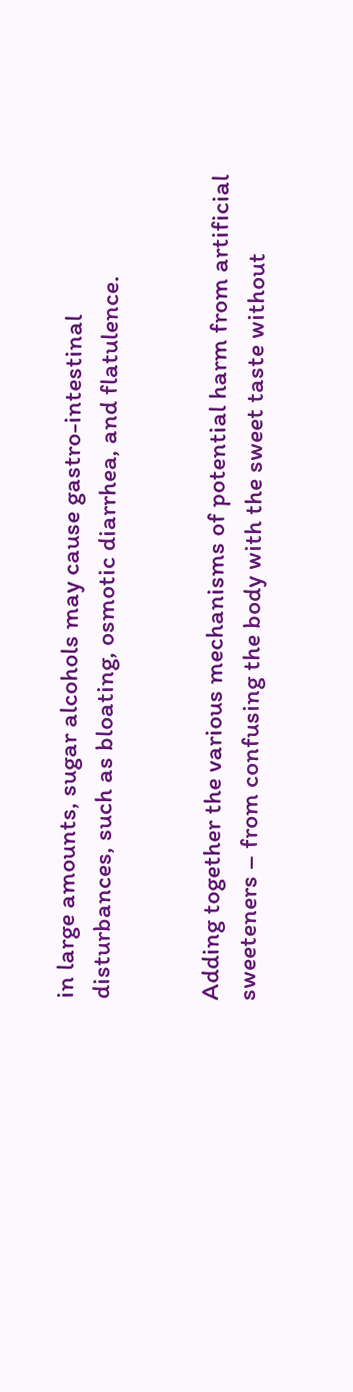in large amounts, sugar alcohols may cause gastro-intestinal disturbances, such as bloating, osmotic diarrhea, and flatulence.


Adding together the various mechanisms of potential harm from artificial sweeteners – from confusing the body with the sweet taste without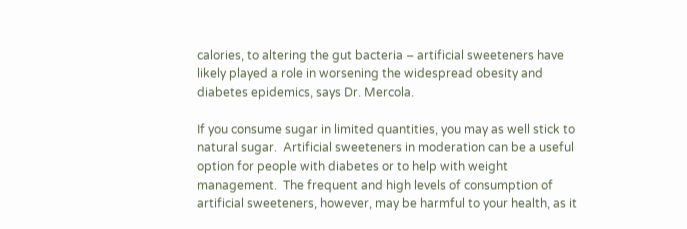calories, to altering the gut bacteria – artificial sweeteners have likely played a role in worsening the widespread obesity and diabetes epidemics, says Dr. Mercola.

If you consume sugar in limited quantities, you may as well stick to natural sugar.  Artificial sweeteners in moderation can be a useful option for people with diabetes or to help with weight management.  The frequent and high levels of consumption of artificial sweeteners, however, may be harmful to your health, as it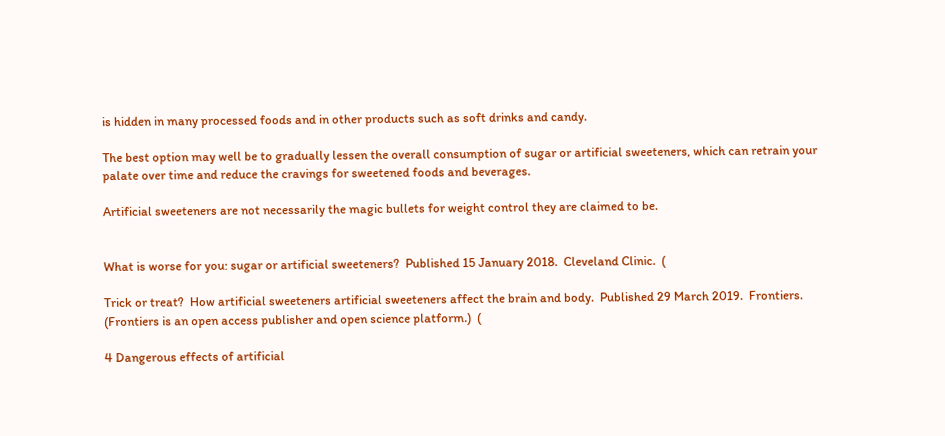is hidden in many processed foods and in other products such as soft drinks and candy.

The best option may well be to gradually lessen the overall consumption of sugar or artificial sweeteners, which can retrain your palate over time and reduce the cravings for sweetened foods and beverages.

Artificial sweeteners are not necessarily the magic bullets for weight control they are claimed to be.


What is worse for you: sugar or artificial sweeteners?  Published 15 January 2018.  Cleveland Clinic.  (

Trick or treat?  How artificial sweeteners artificial sweeteners affect the brain and body.  Published 29 March 2019.  Frontiers.  (Frontiers is an open access publisher and open science platform.)  (

4 Dangerous effects of artificial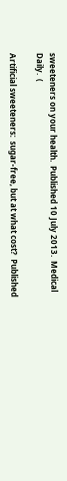sweeteners on your health.  Published 10 July 2013.  Medical Daily.  (

Artificial sweeteners:  sugar-free, but at what cost?  Published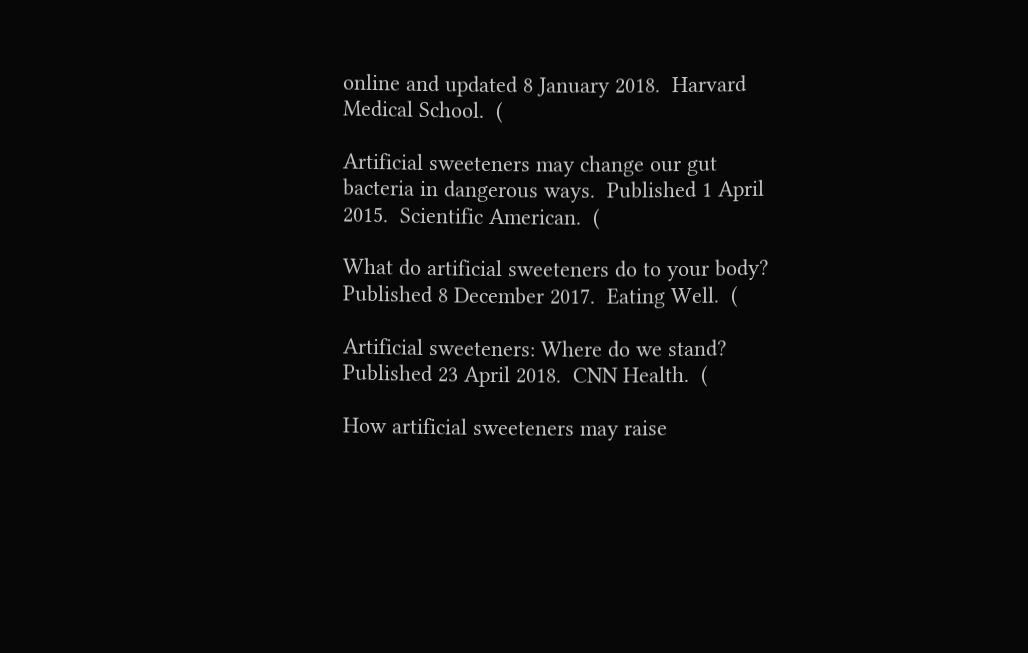online and updated 8 January 2018.  Harvard Medical School.  (

Artificial sweeteners may change our gut bacteria in dangerous ways.  Published 1 April 2015.  Scientific American.  (

What do artificial sweeteners do to your body?  Published 8 December 2017.  Eating Well.  (

Artificial sweeteners: Where do we stand?  Published 23 April 2018.  CNN Health.  (

How artificial sweeteners may raise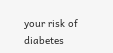your risk of diabetes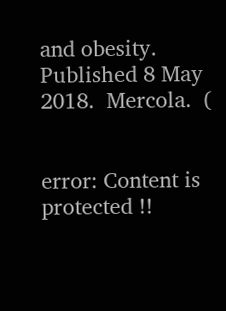and obesity.  Published 8 May 2018.  Mercola.  (


error: Content is protected !!